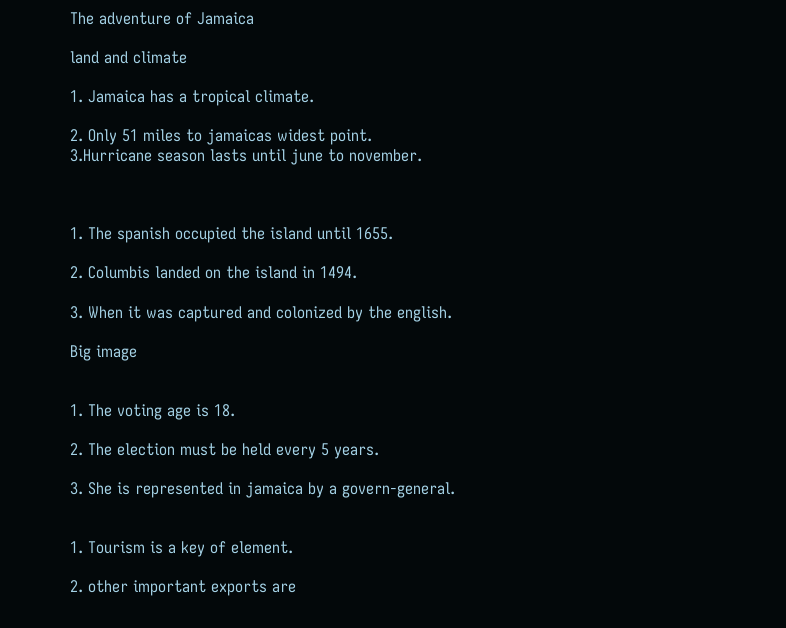The adventure of Jamaica

land and climate

1. Jamaica has a tropical climate.

2. Only 51 miles to jamaicas widest point.
3.Hurricane season lasts until june to november.



1. The spanish occupied the island until 1655.

2. Columbis landed on the island in 1494.

3. When it was captured and colonized by the english.

Big image


1. The voting age is 18.

2. The election must be held every 5 years.

3. She is represented in jamaica by a govern-general.


1. Tourism is a key of element.

2. other important exports are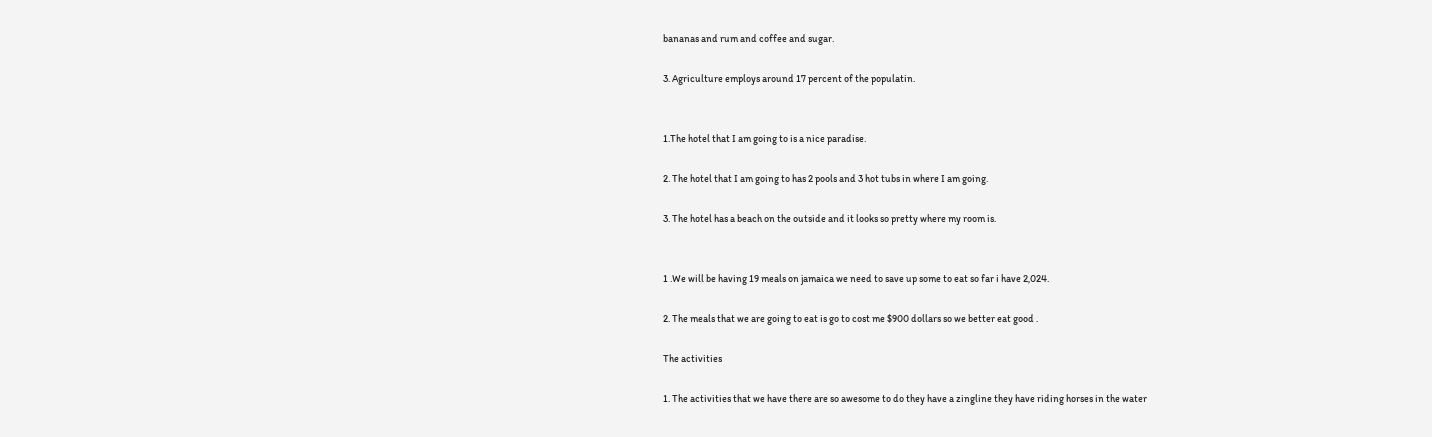bananas and rum and coffee and sugar.

3. Agriculture employs around 17 percent of the populatin.


1.The hotel that I am going to is a nice paradise.

2. The hotel that I am going to has 2 pools and 3 hot tubs in where I am going.

3. The hotel has a beach on the outside and it looks so pretty where my room is.


1 .We will be having 19 meals on jamaica we need to save up some to eat so far i have 2,024.

2. The meals that we are going to eat is go to cost me $900 dollars so we better eat good .

The activities

1. The activities that we have there are so awesome to do they have a zingline they have riding horses in the water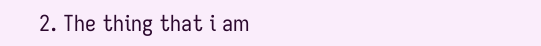2. The thing that i am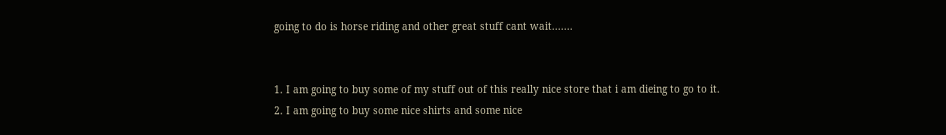going to do is horse riding and other great stuff cant wait.......


1. I am going to buy some of my stuff out of this really nice store that i am dieing to go to it.
2. I am going to buy some nice shirts and some nice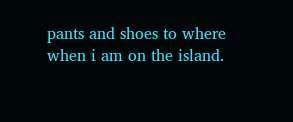pants and shoes to where when i am on the island.